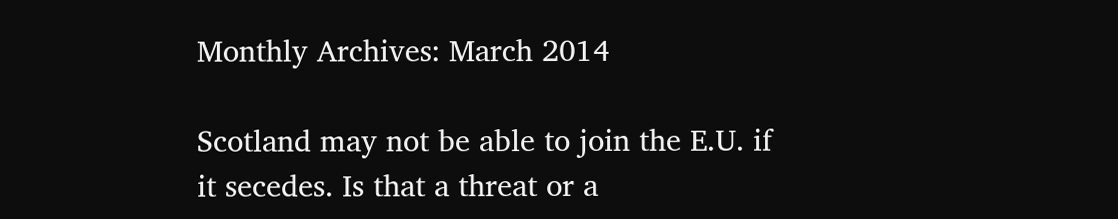Monthly Archives: March 2014

Scotland may not be able to join the E.U. if it secedes. Is that a threat or a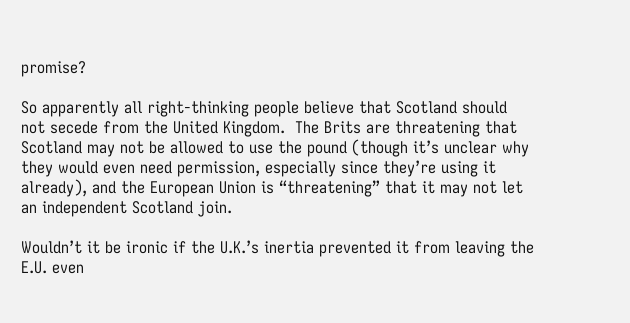promise?

So apparently all right-thinking people believe that Scotland should not secede from the United Kingdom.  The Brits are threatening that Scotland may not be allowed to use the pound (though it’s unclear why they would even need permission, especially since they’re using it already), and the European Union is “threatening” that it may not let an independent Scotland join.

Wouldn’t it be ironic if the U.K.’s inertia prevented it from leaving the E.U. even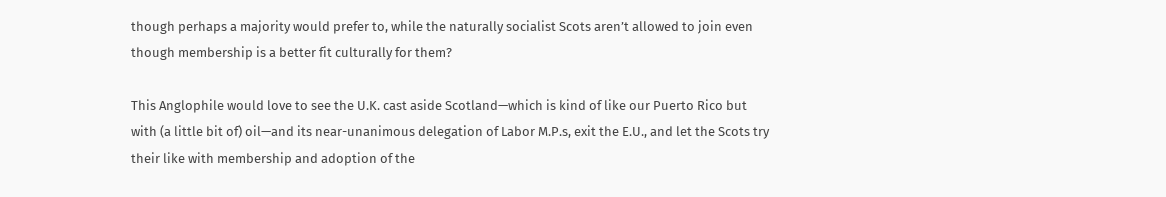though perhaps a majority would prefer to, while the naturally socialist Scots aren’t allowed to join even though membership is a better fit culturally for them?

This Anglophile would love to see the U.K. cast aside Scotland—which is kind of like our Puerto Rico but with (a little bit of) oil—and its near-unanimous delegation of Labor M.P.s, exit the E.U., and let the Scots try their like with membership and adoption of the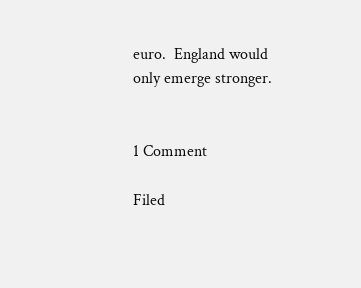euro.  England would only emerge stronger.


1 Comment

Filed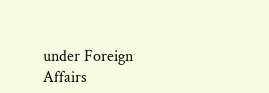under Foreign Affairs